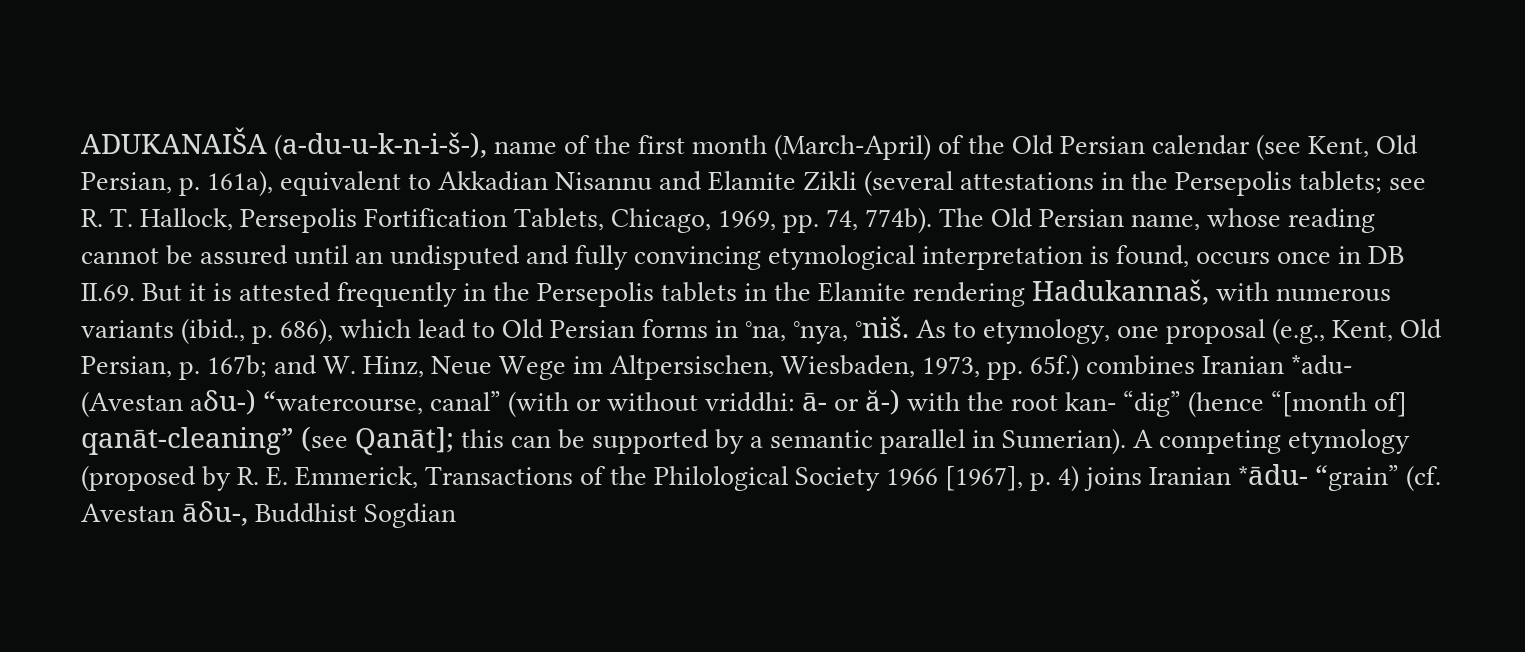ADUKANAIŠA (a-du-u-k-n-i-š-), name of the first month (March-April) of the Old Persian calendar (see Kent, Old Persian, p. 161a), equivalent to Akkadian Nisannu and Elamite Zikli (several attestations in the Persepolis tablets; see R. T. Hallock, Persepolis Fortification Tablets, Chicago, 1969, pp. 74, 774b). The Old Persian name, whose reading cannot be assured until an undisputed and fully convincing etymological interpretation is found, occurs once in DB II.69. But it is attested frequently in the Persepolis tablets in the Elamite rendering Hadukannaš, with numerous variants (ibid., p. 686), which lead to Old Persian forms in °na, °nya, °niš. As to etymology, one proposal (e.g., Kent, Old Persian, p. 167b; and W. Hinz, Neue Wege im Altpersischen, Wiesbaden, 1973, pp. 65f.) combines Iranian *adu- (Avestan aδu-) “watercourse, canal” (with or without vriddhi: ā- or ă-) with the root kan- “dig” (hence “[month of] qanāt-cleaning” (see Qanāt]; this can be supported by a semantic parallel in Sumerian). A competing etymology (proposed by R. E. Emmerick, Transactions of the Philological Society 1966 [1967], p. 4) joins Iranian *ādu- “grain” (cf. Avestan āδu-, Buddhist Sogdian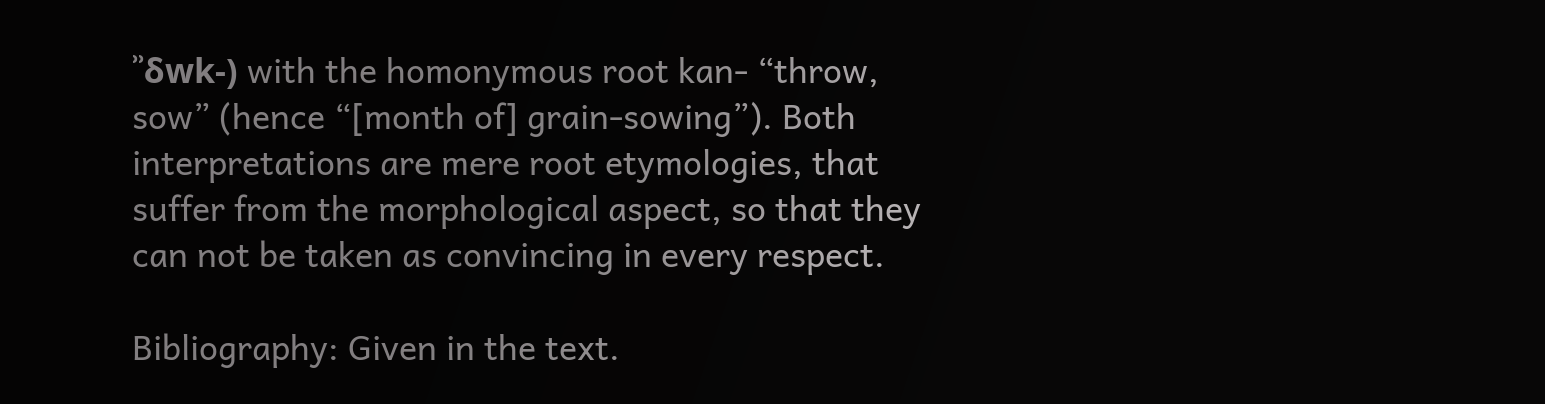ʾʾδwk-) with the homonymous root kan- “throw, sow” (hence “[month of] grain-sowing”). Both interpretations are mere root etymologies, that suffer from the morphological aspect, so that they can not be taken as convincing in every respect.

Bibliography: Given in the text.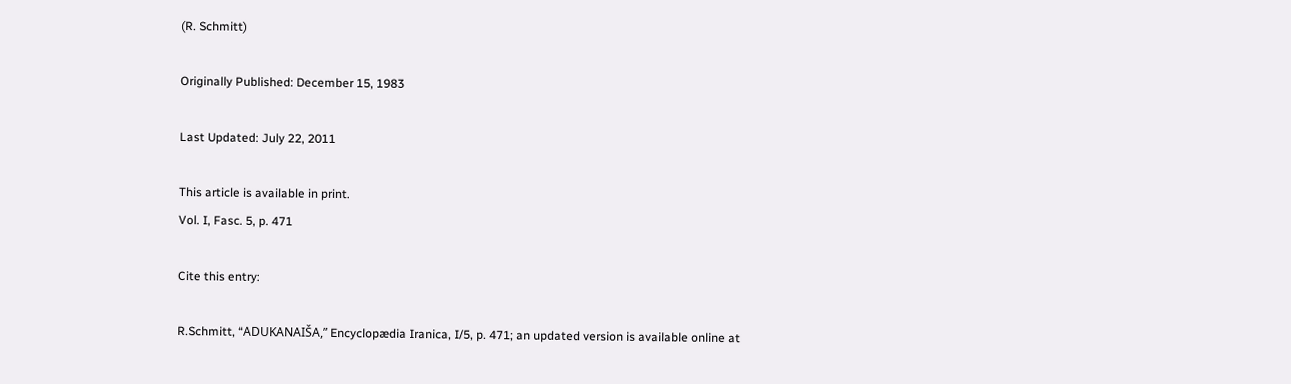(R. Schmitt)

Originally Published: December 15, 1983

Last Updated: July 22, 2011

This article is available in print.
Vol. I, Fasc. 5, p. 471

Cite this entry:

R.Schmitt, “ADUKANAIŠA,” Encyclopædia Iranica, I/5, p. 471; an updated version is available online at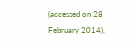(accessed on 28 February 2014).